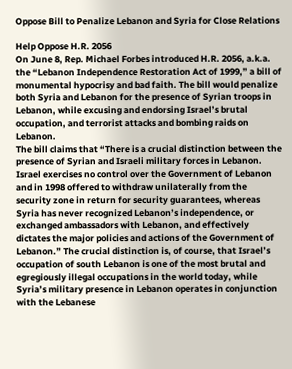Oppose Bill to Penalize Lebanon and Syria for Close Relations

Help Oppose H.R. 2056
On June 8, Rep. Michael Forbes introduced H.R. 2056, a.k.a. the “Lebanon Independence Restoration Act of 1999,” a bill of monumental hypocrisy and bad faith. The bill would penalize both Syria and Lebanon for the presence of Syrian troops in Lebanon, while excusing and endorsing Israel’s brutal occupation, and terrorist attacks and bombing raids on Lebanon.
The bill claims that “There is a crucial distinction between the presence of Syrian and Israeli military forces in Lebanon. Israel exercises no control over the Government of Lebanon and in 1998 offered to withdraw unilaterally from the security zone in return for security guarantees, whereas Syria has never recognized Lebanon’s independence, or exchanged ambassadors with Lebanon, and effectively dictates the major policies and actions of the Government of Lebanon.” The crucial distinction is, of course, that Israel’s occupation of south Lebanon is one of the most brutal and egregiously illegal occupations in the world today, while Syria’s military presence in Lebanon operates in conjunction with the Lebanese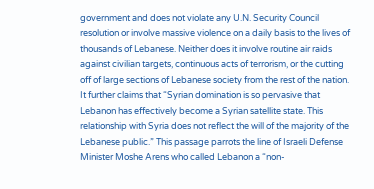government and does not violate any U.N. Security Council resolution or involve massive violence on a daily basis to the lives of thousands of Lebanese. Neither does it involve routine air raids against civilian targets, continuous acts of terrorism, or the cutting off of large sections of Lebanese society from the rest of the nation.
It further claims that “Syrian domination is so pervasive that Lebanon has effectively become a Syrian satellite state. This relationship with Syria does not reflect the will of the majority of the Lebanese public.” This passage parrots the line of Israeli Defense Minister Moshe Arens who called Lebanon a “non-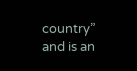country” and is an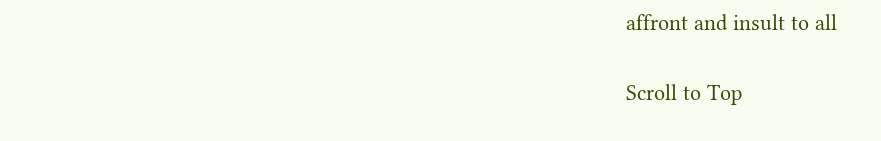affront and insult to all

Scroll to Top